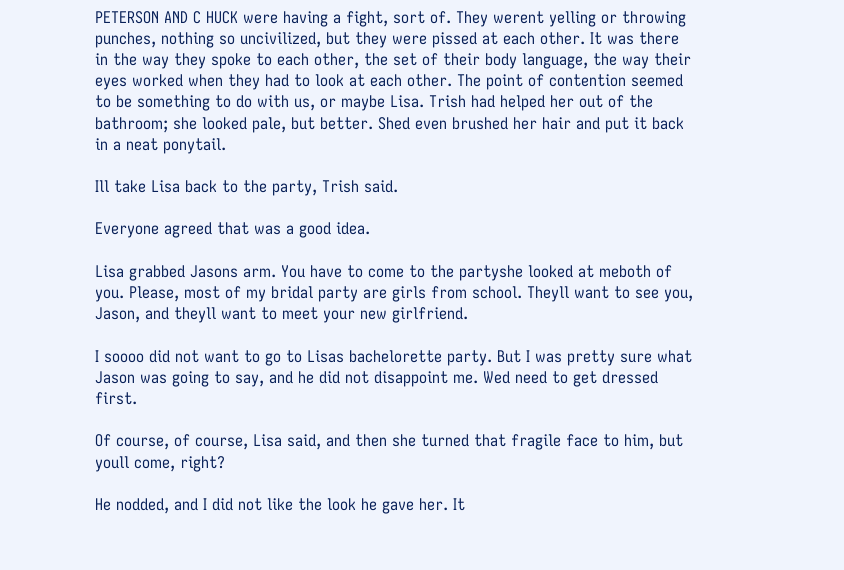PETERSON AND C HUCK were having a fight, sort of. They werent yelling or throwing punches, nothing so uncivilized, but they were pissed at each other. It was there in the way they spoke to each other, the set of their body language, the way their eyes worked when they had to look at each other. The point of contention seemed to be something to do with us, or maybe Lisa. Trish had helped her out of the bathroom; she looked pale, but better. Shed even brushed her hair and put it back in a neat ponytail.

Ill take Lisa back to the party, Trish said.

Everyone agreed that was a good idea.

Lisa grabbed Jasons arm. You have to come to the partyshe looked at meboth of you. Please, most of my bridal party are girls from school. Theyll want to see you, Jason, and theyll want to meet your new girlfriend.

I soooo did not want to go to Lisas bachelorette party. But I was pretty sure what Jason was going to say, and he did not disappoint me. Wed need to get dressed first.

Of course, of course, Lisa said, and then she turned that fragile face to him, but youll come, right?

He nodded, and I did not like the look he gave her. It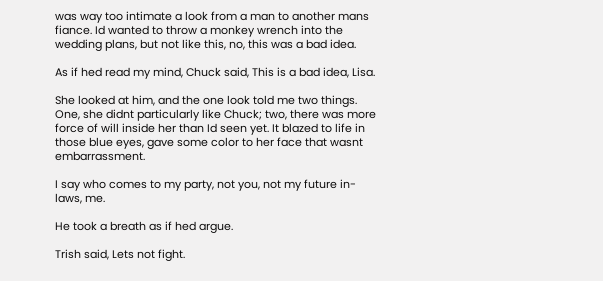was way too intimate a look from a man to another mans fiance. Id wanted to throw a monkey wrench into the wedding plans, but not like this, no, this was a bad idea.

As if hed read my mind, Chuck said, This is a bad idea, Lisa.

She looked at him, and the one look told me two things. One, she didnt particularly like Chuck; two, there was more force of will inside her than Id seen yet. It blazed to life in those blue eyes, gave some color to her face that wasnt embarrassment.

I say who comes to my party, not you, not my future in-laws, me.

He took a breath as if hed argue.

Trish said, Lets not fight.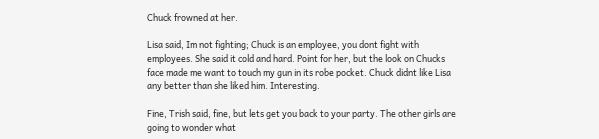Chuck frowned at her.

Lisa said, Im not fighting; Chuck is an employee, you dont fight with employees. She said it cold and hard. Point for her, but the look on Chucks face made me want to touch my gun in its robe pocket. Chuck didnt like Lisa any better than she liked him. Interesting.

Fine, Trish said, fine, but lets get you back to your party. The other girls are going to wonder what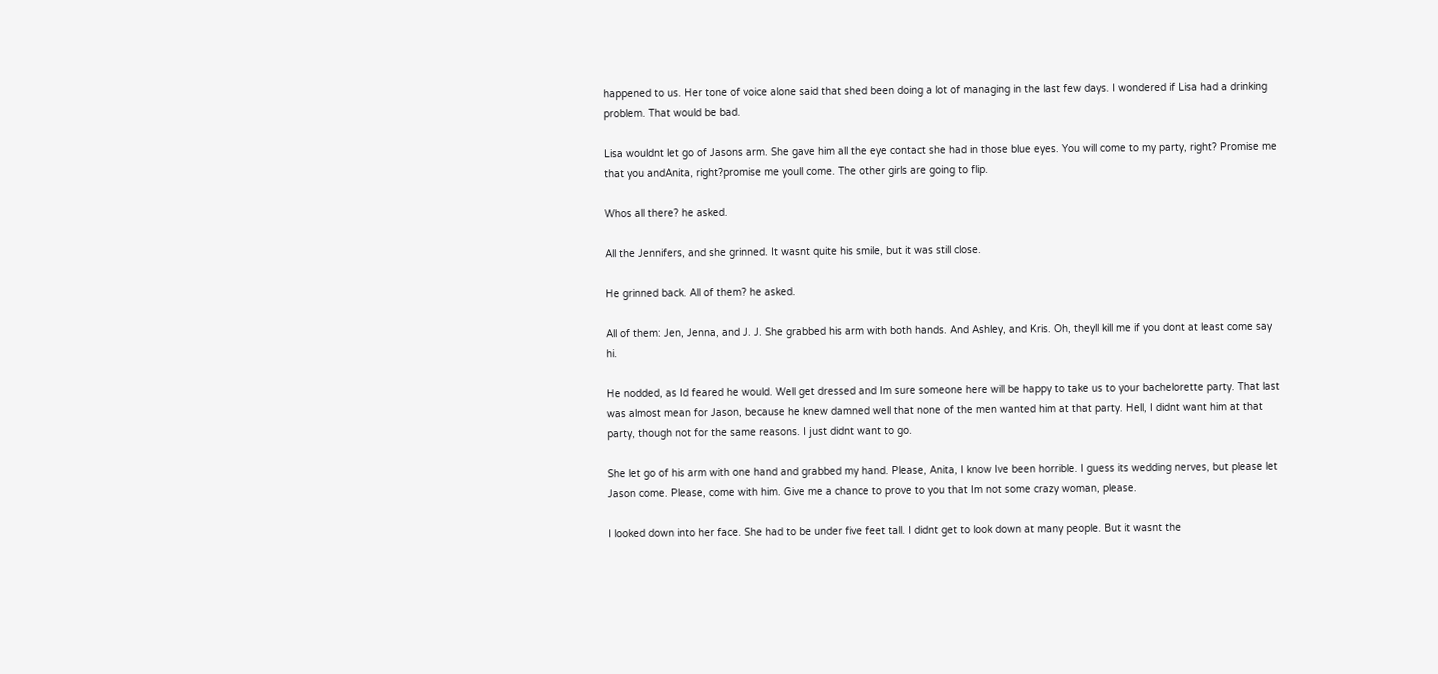happened to us. Her tone of voice alone said that shed been doing a lot of managing in the last few days. I wondered if Lisa had a drinking problem. That would be bad.

Lisa wouldnt let go of Jasons arm. She gave him all the eye contact she had in those blue eyes. You will come to my party, right? Promise me that you andAnita, right?promise me youll come. The other girls are going to flip.

Whos all there? he asked.

All the Jennifers, and she grinned. It wasnt quite his smile, but it was still close.

He grinned back. All of them? he asked.

All of them: Jen, Jenna, and J. J. She grabbed his arm with both hands. And Ashley, and Kris. Oh, theyll kill me if you dont at least come say hi.

He nodded, as Id feared he would. Well get dressed and Im sure someone here will be happy to take us to your bachelorette party. That last was almost mean for Jason, because he knew damned well that none of the men wanted him at that party. Hell, I didnt want him at that party, though not for the same reasons. I just didnt want to go.

She let go of his arm with one hand and grabbed my hand. Please, Anita, I know Ive been horrible. I guess its wedding nerves, but please let Jason come. Please, come with him. Give me a chance to prove to you that Im not some crazy woman, please.

I looked down into her face. She had to be under five feet tall. I didnt get to look down at many people. But it wasnt the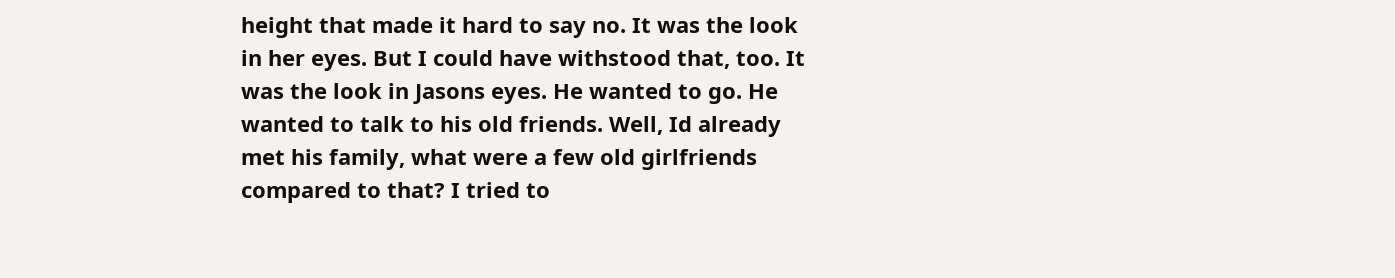height that made it hard to say no. It was the look in her eyes. But I could have withstood that, too. It was the look in Jasons eyes. He wanted to go. He wanted to talk to his old friends. Well, Id already met his family, what were a few old girlfriends compared to that? I tried to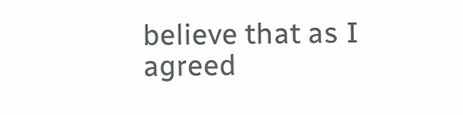believe that as I agreed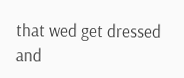that wed get dressed and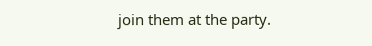join them at the party.